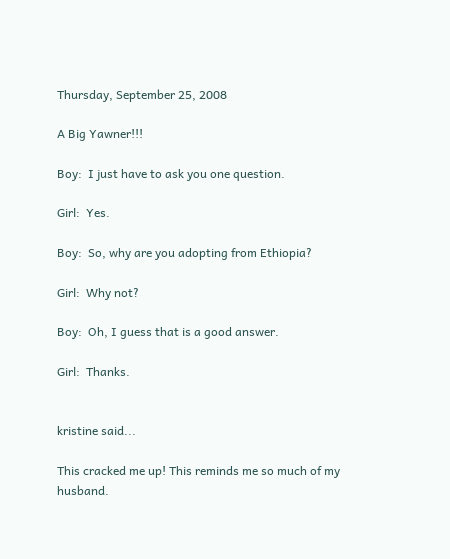Thursday, September 25, 2008

A Big Yawner!!!

Boy:  I just have to ask you one question.

Girl:  Yes.

Boy:  So, why are you adopting from Ethiopia?

Girl:  Why not?

Boy:  Oh, I guess that is a good answer.

Girl:  Thanks.


kristine said...

This cracked me up! This reminds me so much of my husband.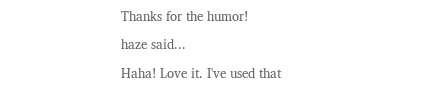Thanks for the humor!

haze said...

Haha! Love it. I've used that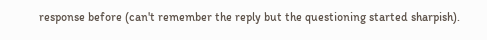response before (can't remember the reply but the questioning started sharpish).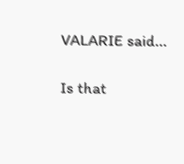VALARIE said...

Is that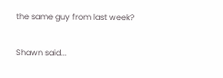the same guy from last week?

Shawn said...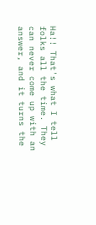Ha!! That's what I tell folks all the time. They can never come up with an answer, and it turns the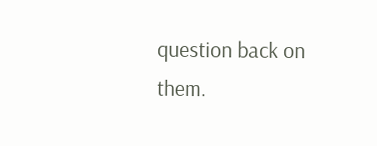question back on them.